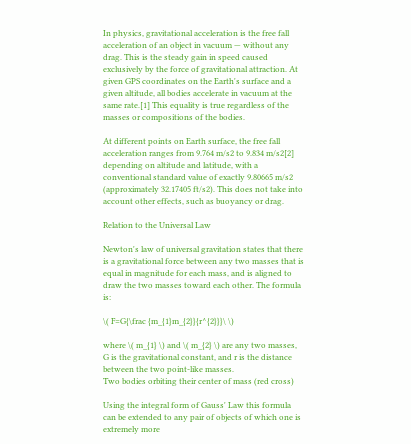In physics, gravitational acceleration is the free fall acceleration of an object in vacuum — without any drag. This is the steady gain in speed caused exclusively by the force of gravitational attraction. At given GPS coordinates on the Earth's surface and a given altitude, all bodies accelerate in vacuum at the same rate.[1] This equality is true regardless of the masses or compositions of the bodies.

At different points on Earth surface, the free fall acceleration ranges from 9.764 m/s2 to 9.834 m/s2[2] depending on altitude and latitude, with a conventional standard value of exactly 9.80665 m/s2 (approximately 32.17405 ft/s2). This does not take into account other effects, such as buoyancy or drag.

Relation to the Universal Law

Newton's law of universal gravitation states that there is a gravitational force between any two masses that is equal in magnitude for each mass, and is aligned to draw the two masses toward each other. The formula is:

\( F=G{\frac {m_{1}m_{2}}{r^{2}}}\ \)

where \( m_{1} \) and \( m_{2} \) are any two masses, G is the gravitational constant, and r is the distance between the two point-like masses.
Two bodies orbiting their center of mass (red cross)

Using the integral form of Gauss' Law this formula can be extended to any pair of objects of which one is extremely more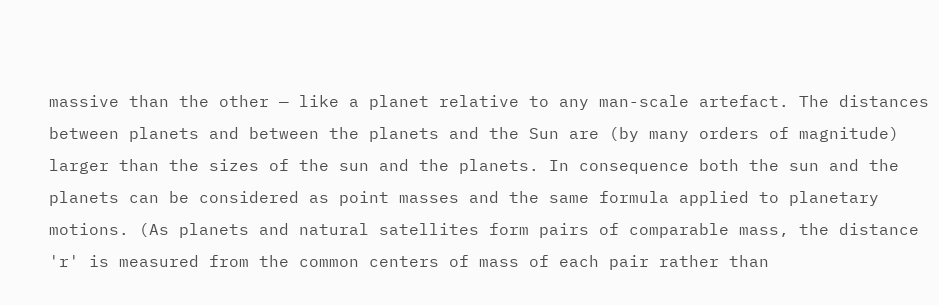massive than the other — like a planet relative to any man-scale artefact. The distances between planets and between the planets and the Sun are (by many orders of magnitude) larger than the sizes of the sun and the planets. In consequence both the sun and the planets can be considered as point masses and the same formula applied to planetary motions. (As planets and natural satellites form pairs of comparable mass, the distance 'r' is measured from the common centers of mass of each pair rather than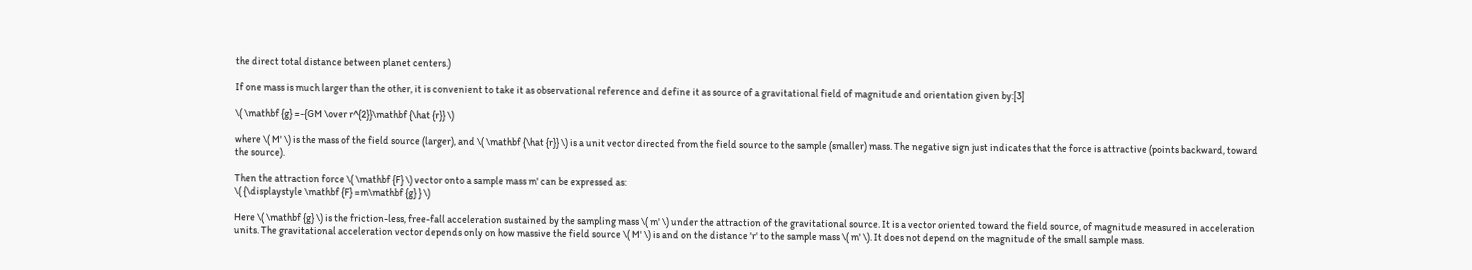the direct total distance between planet centers.)

If one mass is much larger than the other, it is convenient to take it as observational reference and define it as source of a gravitational field of magnitude and orientation given by:[3]

\( \mathbf {g} =-{GM \over r^{2}}\mathbf {\hat {r}} \)

where \( M' \) is the mass of the field source (larger), and \( \mathbf {\hat {r}} \) is a unit vector directed from the field source to the sample (smaller) mass. The negative sign just indicates that the force is attractive (points backward, toward the source).

Then the attraction force \( \mathbf {F} \) vector onto a sample mass m' can be expressed as:
\( {\displaystyle \mathbf {F} =m\mathbf {g} } \)

Here \( \mathbf {g} \) is the friction-less, free-fall acceleration sustained by the sampling mass \( m' \) under the attraction of the gravitational source. It is a vector oriented toward the field source, of magnitude measured in acceleration units. The gravitational acceleration vector depends only on how massive the field source \( M' \) is and on the distance 'r' to the sample mass \( m' \). It does not depend on the magnitude of the small sample mass.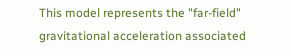This model represents the "far-field" gravitational acceleration associated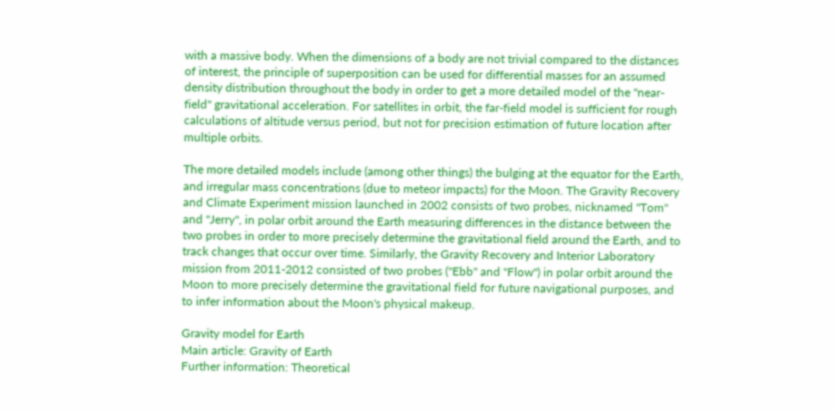with a massive body. When the dimensions of a body are not trivial compared to the distances of interest, the principle of superposition can be used for differential masses for an assumed density distribution throughout the body in order to get a more detailed model of the "near-field" gravitational acceleration. For satellites in orbit, the far-field model is sufficient for rough calculations of altitude versus period, but not for precision estimation of future location after multiple orbits.

The more detailed models include (among other things) the bulging at the equator for the Earth, and irregular mass concentrations (due to meteor impacts) for the Moon. The Gravity Recovery and Climate Experiment mission launched in 2002 consists of two probes, nicknamed "Tom" and "Jerry", in polar orbit around the Earth measuring differences in the distance between the two probes in order to more precisely determine the gravitational field around the Earth, and to track changes that occur over time. Similarly, the Gravity Recovery and Interior Laboratory mission from 2011-2012 consisted of two probes ("Ebb" and "Flow") in polar orbit around the Moon to more precisely determine the gravitational field for future navigational purposes, and to infer information about the Moon's physical makeup.

Gravity model for Earth
Main article: Gravity of Earth
Further information: Theoretical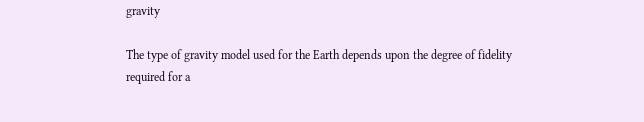gravity

The type of gravity model used for the Earth depends upon the degree of fidelity required for a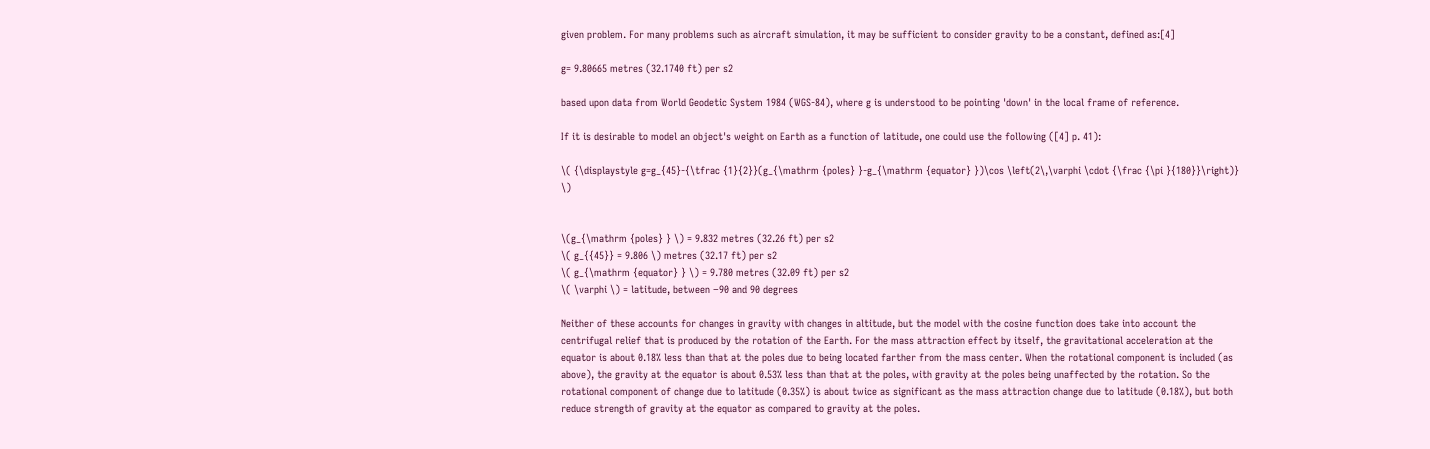given problem. For many problems such as aircraft simulation, it may be sufficient to consider gravity to be a constant, defined as:[4]

g= 9.80665 metres (32.1740 ft) per s2

based upon data from World Geodetic System 1984 (WGS-84), where g is understood to be pointing 'down' in the local frame of reference.

If it is desirable to model an object's weight on Earth as a function of latitude, one could use the following ([4] p. 41):

\( {\displaystyle g=g_{45}-{\tfrac {1}{2}}(g_{\mathrm {poles} }-g_{\mathrm {equator} })\cos \left(2\,\varphi \cdot {\frac {\pi }{180}}\right)} \)


\(g_{\mathrm {poles} } \) = 9.832 metres (32.26 ft) per s2
\( g_{{45}} = 9.806 \) metres (32.17 ft) per s2
\( g_{\mathrm {equator} } \) = 9.780 metres (32.09 ft) per s2
\( \varphi \) = latitude, between −90 and 90 degrees

Neither of these accounts for changes in gravity with changes in altitude, but the model with the cosine function does take into account the centrifugal relief that is produced by the rotation of the Earth. For the mass attraction effect by itself, the gravitational acceleration at the equator is about 0.18% less than that at the poles due to being located farther from the mass center. When the rotational component is included (as above), the gravity at the equator is about 0.53% less than that at the poles, with gravity at the poles being unaffected by the rotation. So the rotational component of change due to latitude (0.35%) is about twice as significant as the mass attraction change due to latitude (0.18%), but both reduce strength of gravity at the equator as compared to gravity at the poles.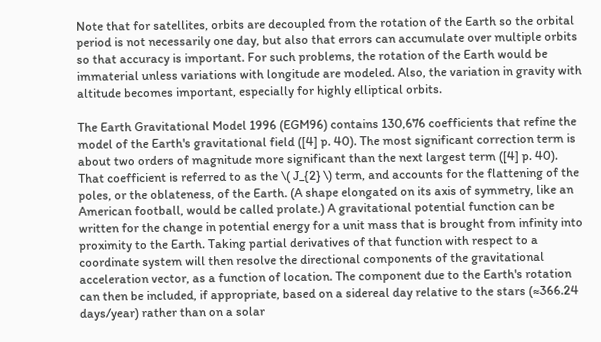Note that for satellites, orbits are decoupled from the rotation of the Earth so the orbital period is not necessarily one day, but also that errors can accumulate over multiple orbits so that accuracy is important. For such problems, the rotation of the Earth would be immaterial unless variations with longitude are modeled. Also, the variation in gravity with altitude becomes important, especially for highly elliptical orbits.

The Earth Gravitational Model 1996 (EGM96) contains 130,676 coefficients that refine the model of the Earth's gravitational field ([4] p. 40). The most significant correction term is about two orders of magnitude more significant than the next largest term ([4] p. 40). That coefficient is referred to as the \( J_{2} \) term, and accounts for the flattening of the poles, or the oblateness, of the Earth. (A shape elongated on its axis of symmetry, like an American football, would be called prolate.) A gravitational potential function can be written for the change in potential energy for a unit mass that is brought from infinity into proximity to the Earth. Taking partial derivatives of that function with respect to a coordinate system will then resolve the directional components of the gravitational acceleration vector, as a function of location. The component due to the Earth's rotation can then be included, if appropriate, based on a sidereal day relative to the stars (≈366.24 days/year) rather than on a solar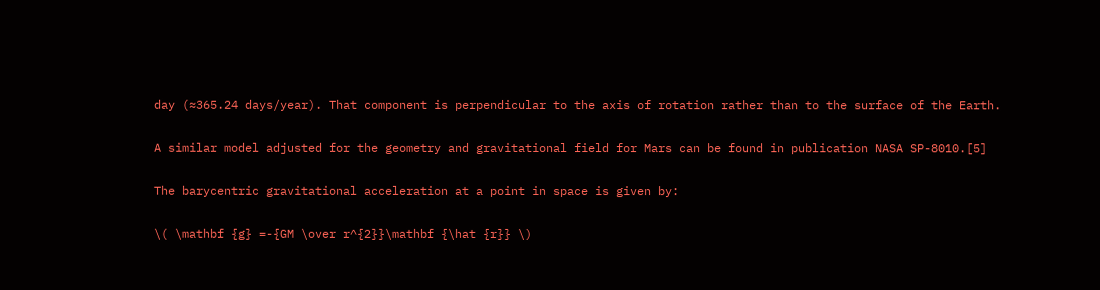day (≈365.24 days/year). That component is perpendicular to the axis of rotation rather than to the surface of the Earth.

A similar model adjusted for the geometry and gravitational field for Mars can be found in publication NASA SP-8010.[5]

The barycentric gravitational acceleration at a point in space is given by:

\( \mathbf {g} =-{GM \over r^{2}}\mathbf {\hat {r}} \)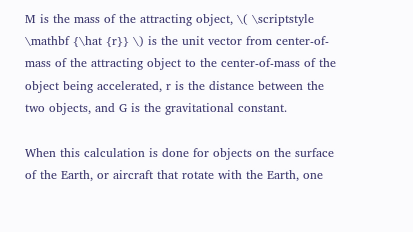M is the mass of the attracting object, \( \scriptstyle \mathbf {\hat {r}} \) is the unit vector from center-of-mass of the attracting object to the center-of-mass of the object being accelerated, r is the distance between the two objects, and G is the gravitational constant.

When this calculation is done for objects on the surface of the Earth, or aircraft that rotate with the Earth, one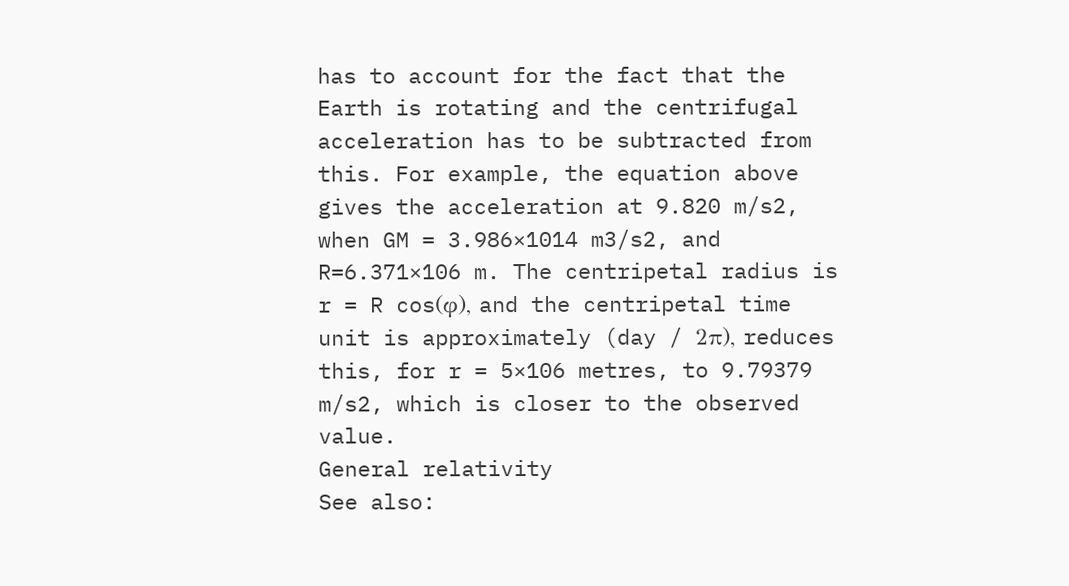has to account for the fact that the Earth is rotating and the centrifugal acceleration has to be subtracted from this. For example, the equation above gives the acceleration at 9.820 m/s2, when GM = 3.986×1014 m3/s2, and R=6.371×106 m. The centripetal radius is r = R cos(φ), and the centripetal time unit is approximately (day / 2π), reduces this, for r = 5×106 metres, to 9.79379 m/s2, which is closer to the observed value.
General relativity
See also: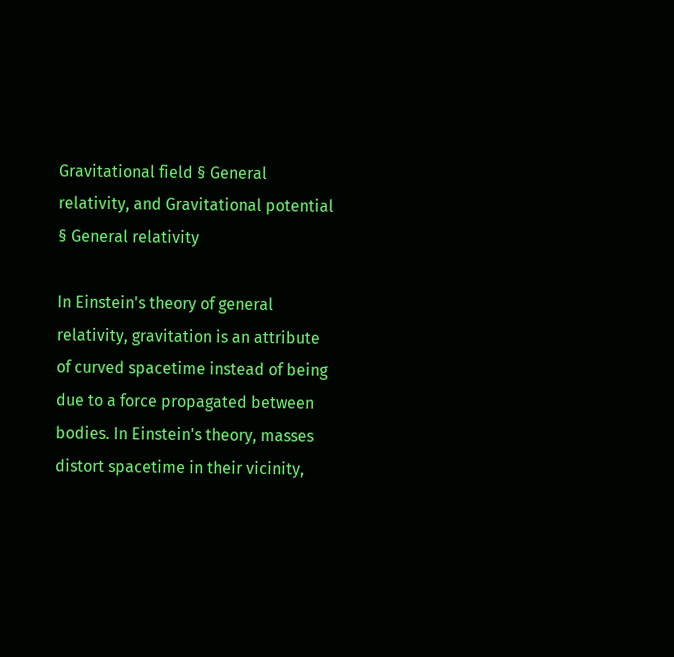Gravitational field § General relativity, and Gravitational potential § General relativity

In Einstein's theory of general relativity, gravitation is an attribute of curved spacetime instead of being due to a force propagated between bodies. In Einstein's theory, masses distort spacetime in their vicinity,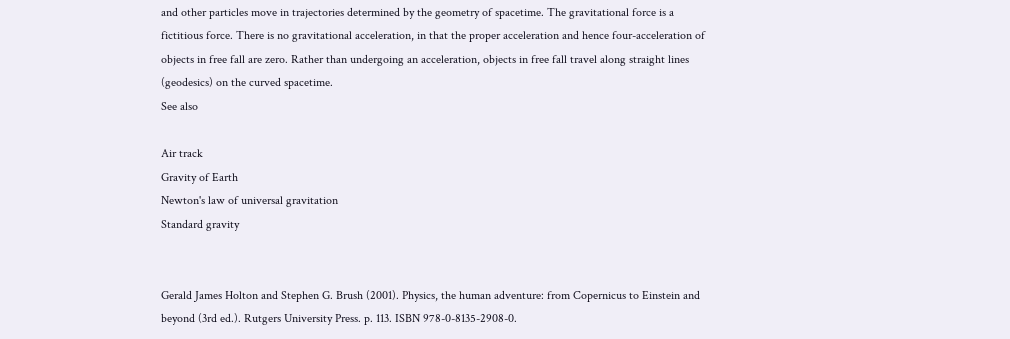and other particles move in trajectories determined by the geometry of spacetime. The gravitational force is a fictitious force. There is no gravitational acceleration, in that the proper acceleration and hence four-acceleration of objects in free fall are zero. Rather than undergoing an acceleration, objects in free fall travel along straight lines (geodesics) on the curved spacetime.
See also

Air track
Gravity of Earth
Newton's law of universal gravitation
Standard gravity


Gerald James Holton and Stephen G. Brush (2001). Physics, the human adventure: from Copernicus to Einstein and beyond (3rd ed.). Rutgers University Press. p. 113. ISBN 978-0-8135-2908-0.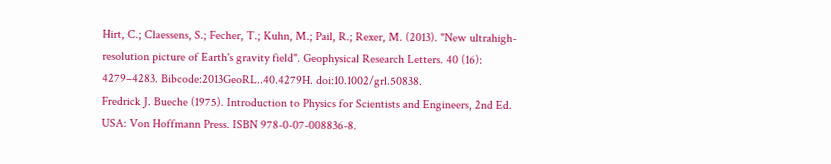Hirt, C.; Claessens, S.; Fecher, T.; Kuhn, M.; Pail, R.; Rexer, M. (2013). "New ultrahigh-resolution picture of Earth's gravity field". Geophysical Research Letters. 40 (16): 4279–4283. Bibcode:2013GeoRL..40.4279H. doi:10.1002/grl.50838.
Fredrick J. Bueche (1975). Introduction to Physics for Scientists and Engineers, 2nd Ed. USA: Von Hoffmann Press. ISBN 978-0-07-008836-8.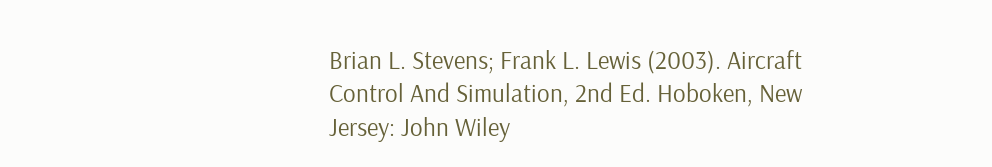Brian L. Stevens; Frank L. Lewis (2003). Aircraft Control And Simulation, 2nd Ed. Hoboken, New Jersey: John Wiley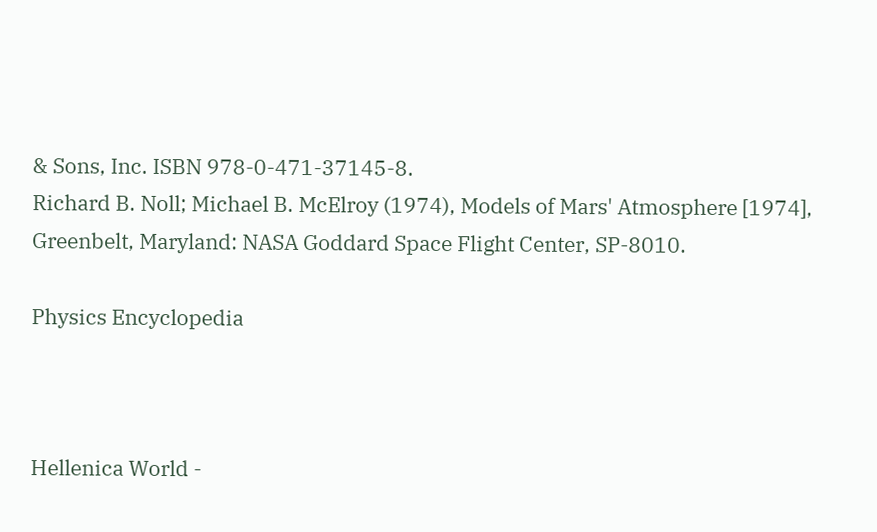& Sons, Inc. ISBN 978-0-471-37145-8.
Richard B. Noll; Michael B. McElroy (1974), Models of Mars' Atmosphere [1974], Greenbelt, Maryland: NASA Goddard Space Flight Center, SP-8010.

Physics Encyclopedia



Hellenica World -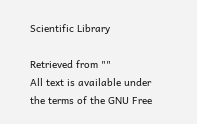Scientific Library

Retrieved from ""
All text is available under the terms of the GNU Free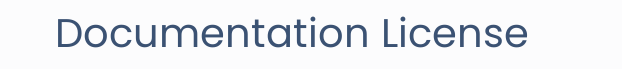Documentation License